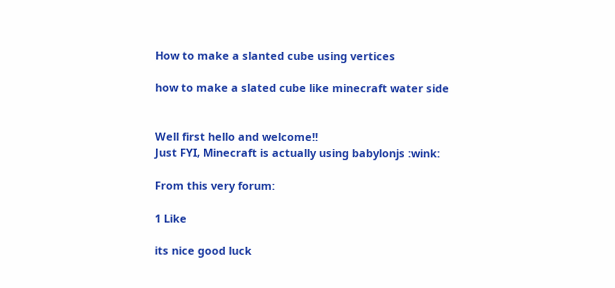How to make a slanted cube using vertices

how to make a slated cube like minecraft water side


Well first hello and welcome!!
Just FYI, Minecraft is actually using babylonjs :wink:

From this very forum:

1 Like

its nice good luck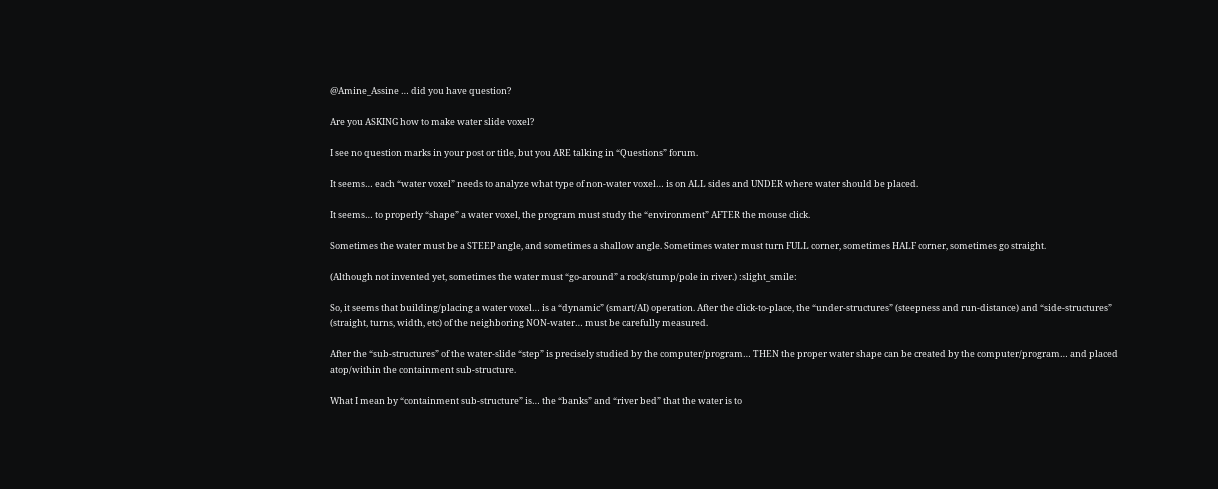@Amine_Assine … did you have question?

Are you ASKING how to make water slide voxel?

I see no question marks in your post or title, but you ARE talking in “Questions” forum.

It seems… each “water voxel” needs to analyze what type of non-water voxel… is on ALL sides and UNDER where water should be placed.

It seems… to properly “shape” a water voxel, the program must study the “environment” AFTER the mouse click.

Sometimes the water must be a STEEP angle, and sometimes a shallow angle. Sometimes water must turn FULL corner, sometimes HALF corner, sometimes go straight.

(Although not invented yet, sometimes the water must “go-around” a rock/stump/pole in river.) :slight_smile:

So, it seems that building/placing a water voxel… is a “dynamic” (smart/AI) operation. After the click-to-place, the “under-structures” (steepness and run-distance) and “side-structures” (straight, turns, width, etc) of the neighboring NON-water… must be carefully measured.

After the “sub-structures” of the water-slide “step” is precisely studied by the computer/program… THEN the proper water shape can be created by the computer/program… and placed atop/within the containment sub-structure.

What I mean by “containment sub-structure” is… the “banks” and “river bed” that the water is to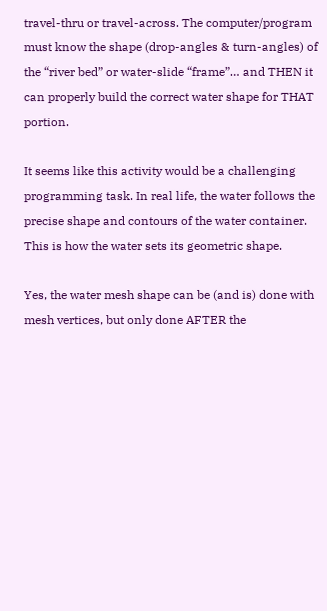travel-thru or travel-across. The computer/program must know the shape (drop-angles & turn-angles) of the “river bed” or water-slide “frame”… and THEN it can properly build the correct water shape for THAT portion.

It seems like this activity would be a challenging programming task. In real life, the water follows the precise shape and contours of the water container. This is how the water sets its geometric shape.

Yes, the water mesh shape can be (and is) done with mesh vertices, but only done AFTER the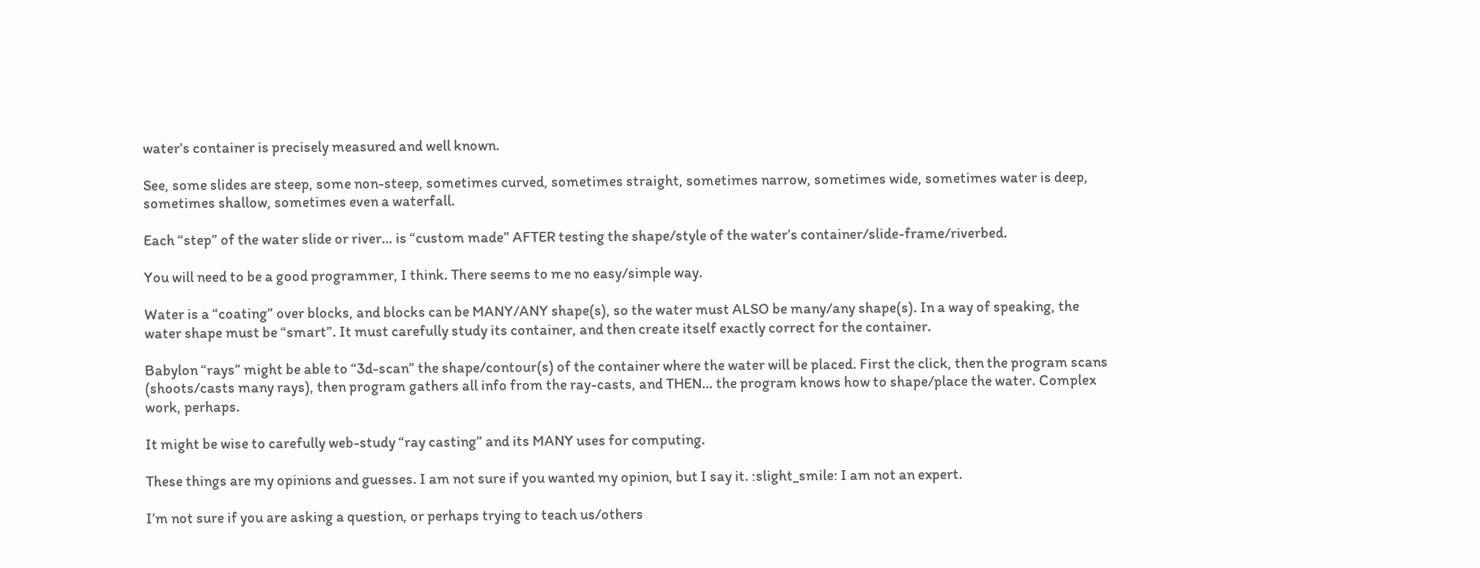water’s container is precisely measured and well known.

See, some slides are steep, some non-steep, sometimes curved, sometimes straight, sometimes narrow, sometimes wide, sometimes water is deep, sometimes shallow, sometimes even a waterfall.

Each “step” of the water slide or river… is “custom made” AFTER testing the shape/style of the water’s container/slide-frame/riverbed.

You will need to be a good programmer, I think. There seems to me no easy/simple way.

Water is a “coating” over blocks, and blocks can be MANY/ANY shape(s), so the water must ALSO be many/any shape(s). In a way of speaking, the water shape must be “smart”. It must carefully study its container, and then create itself exactly correct for the container.

Babylon “rays” might be able to “3d-scan” the shape/contour(s) of the container where the water will be placed. First the click, then the program scans (shoots/casts many rays), then program gathers all info from the ray-casts, and THEN… the program knows how to shape/place the water. Complex work, perhaps.

It might be wise to carefully web-study “ray casting” and its MANY uses for computing.

These things are my opinions and guesses. I am not sure if you wanted my opinion, but I say it. :slight_smile: I am not an expert.

I’m not sure if you are asking a question, or perhaps trying to teach us/others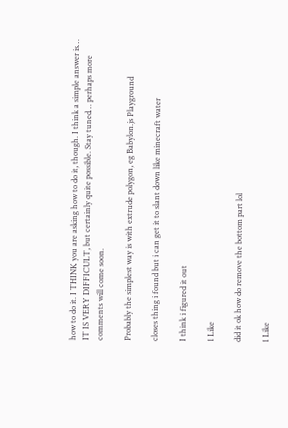how to do it. I THINK you are asking how to do it, though. I think a simple answer is… IT IS VERY DIFFICULT, but certainly quite possible. Stay tuned… perhaps more comments will come soon.

Probably the simplest way is with extrude polygon, eg Babylon.js Playground

closes thing i found but i can get it to slant down like minecraft water

I think i figured it out

1 Like

did it ok how do remove the bottom part lol

1 Like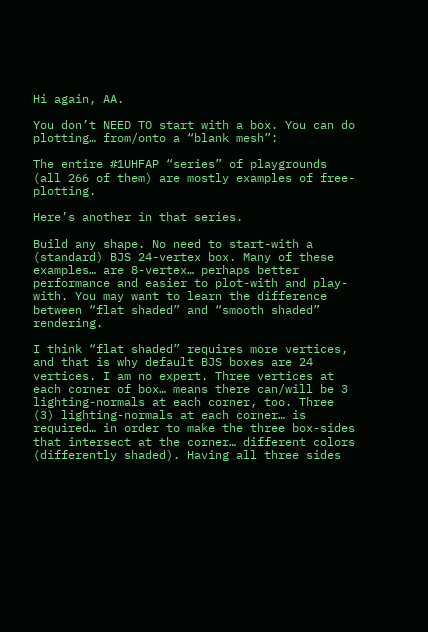Hi again, AA.

You don’t NEED TO start with a box. You can do plotting… from/onto a “blank mesh”:

The entire #1UHFAP “series” of playgrounds (all 266 of them) are mostly examples of free-plotting.

Here’s another in that series.

Build any shape. No need to start-with a (standard) BJS 24-vertex box. Many of these examples… are 8-vertex… perhaps better performance and easier to plot-with and play-with. You may want to learn the difference between “flat shaded” and “smooth shaded” rendering.

I think “flat shaded” requires more vertices, and that is why default BJS boxes are 24 vertices. I am no expert. Three vertices at each corner of box… means there can/will be 3 lighting-normals at each corner, too. Three (3) lighting-normals at each corner… is required… in order to make the three box-sides that intersect at the corner… different colors (differently shaded). Having all three sides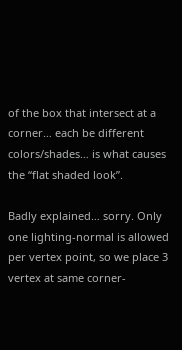of the box that intersect at a corner… each be different colors/shades… is what causes the “flat shaded look”.

Badly explained… sorry. Only one lighting-normal is allowed per vertex point, so we place 3 vertex at same corner-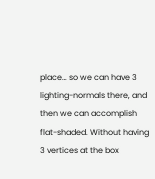place… so we can have 3 lighting-normals there, and then we can accomplish flat-shaded. Without having 3 vertices at the box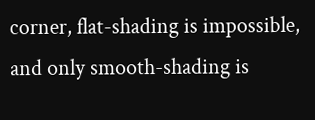corner, flat-shading is impossible, and only smooth-shading is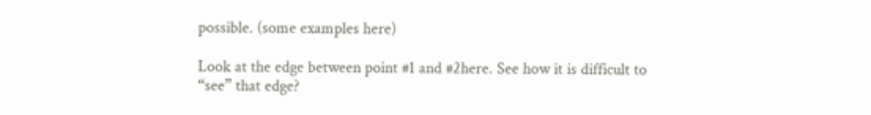possible. (some examples here)

Look at the edge between point #1 and #2here. See how it is difficult to “see” that edge?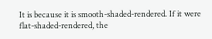It is because it is smooth-shaded-rendered. If it were flat-shaded-rendered, the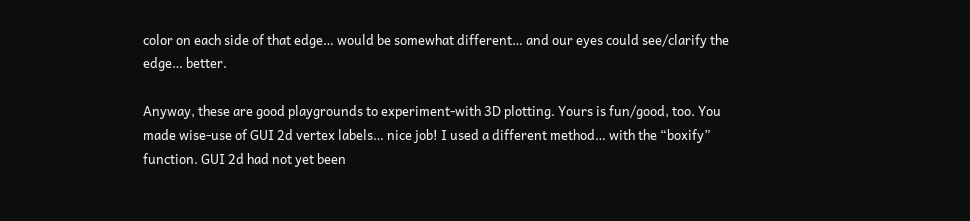color on each side of that edge… would be somewhat different… and our eyes could see/clarify the edge… better.

Anyway, these are good playgrounds to experiment-with 3D plotting. Yours is fun/good, too. You made wise-use of GUI 2d vertex labels… nice job! I used a different method… with the “boxify” function. GUI 2d had not yet been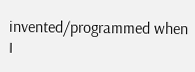invented/programmed when I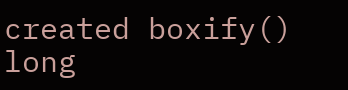created boxify() long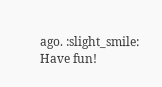ago. :slight_smile: Have fun!